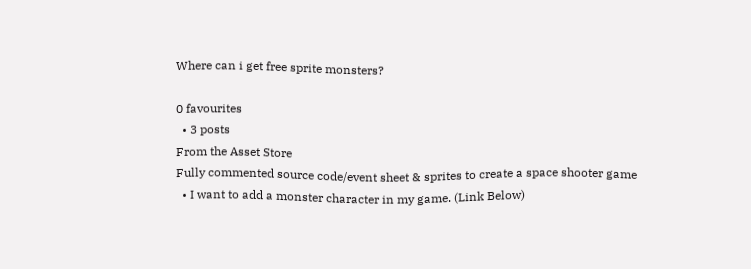Where can i get free sprite monsters?

0 favourites
  • 3 posts
From the Asset Store
Fully commented source code/event sheet & sprites to create a space shooter game
  • I want to add a monster character in my game. (Link Below)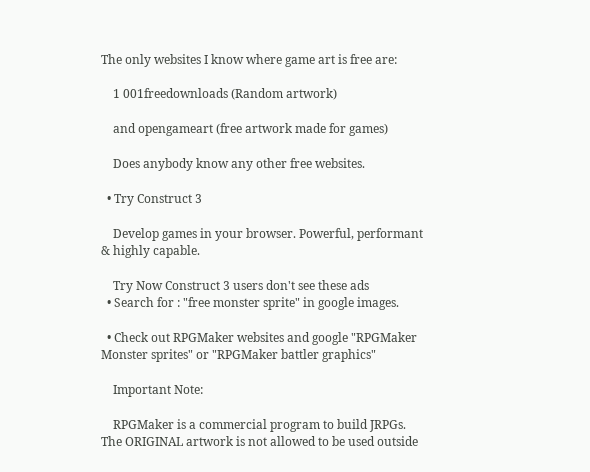The only websites I know where game art is free are:

    1 001freedownloads (Random artwork)

    and opengameart (free artwork made for games)

    Does anybody know any other free websites.

  • Try Construct 3

    Develop games in your browser. Powerful, performant & highly capable.

    Try Now Construct 3 users don't see these ads
  • Search for : "free monster sprite" in google images.

  • Check out RPGMaker websites and google "RPGMaker Monster sprites" or "RPGMaker battler graphics"

    Important Note:

    RPGMaker is a commercial program to build JRPGs. The ORIGINAL artwork is not allowed to be used outside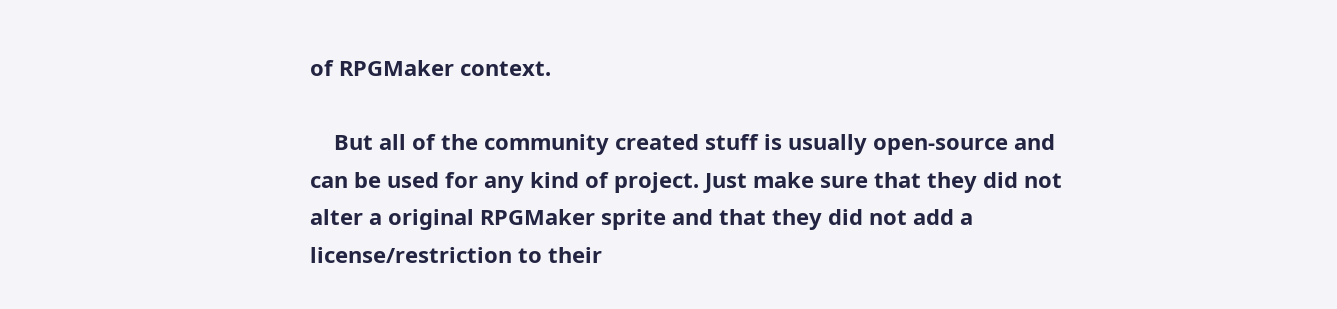of RPGMaker context.

    But all of the community created stuff is usually open-source and can be used for any kind of project. Just make sure that they did not alter a original RPGMaker sprite and that they did not add a license/restriction to their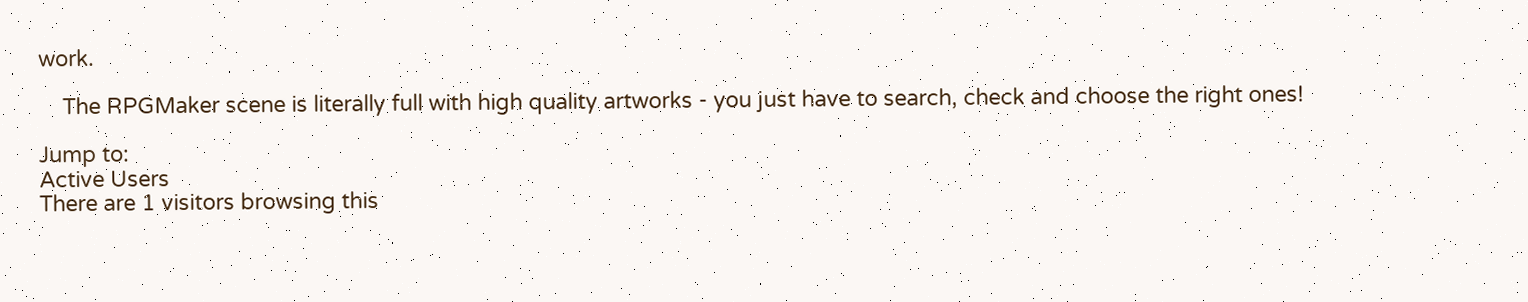work.

    The RPGMaker scene is literally full with high quality artworks - you just have to search, check and choose the right ones!

Jump to:
Active Users
There are 1 visitors browsing this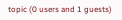topic (0 users and 1 guests)